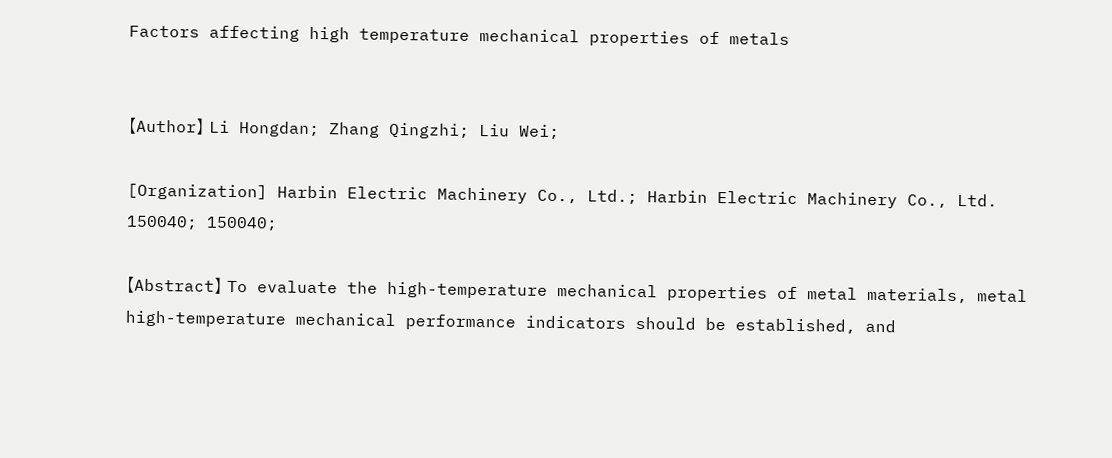Factors affecting high temperature mechanical properties of metals


【Author】 Li Hongdan; Zhang Qingzhi; Liu Wei;

[Organization] Harbin Electric Machinery Co., Ltd.; Harbin Electric Machinery Co., Ltd. 150040; 150040;

【Abstract】 To evaluate the high-temperature mechanical properties of metal materials, metal high-temperature mechanical performance indicators should be established, and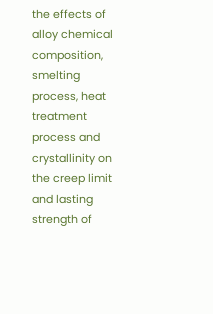the effects of alloy chemical composition, smelting process, heat treatment process and crystallinity on the creep limit and lasting strength of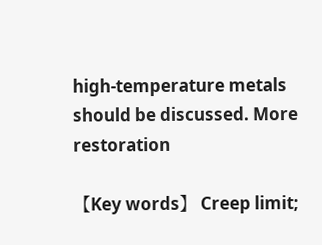high-temperature metals should be discussed. More restoration

【Key words】 Creep limit;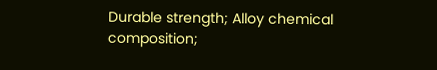Durable strength; Alloy chemical composition;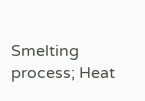Smelting process; Heat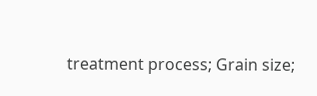treatment process; Grain size;